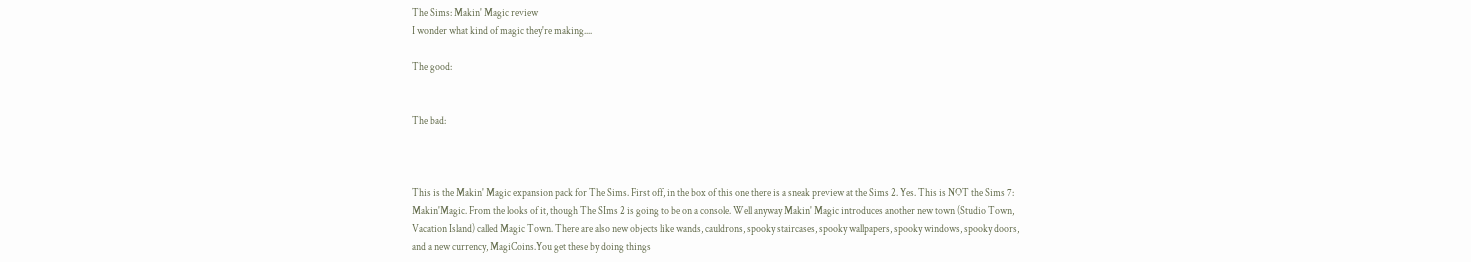The Sims: Makin' Magic review
I wonder what kind of magic they're making....

The good:


The bad:



This is the Makin' Magic expansion pack for The Sims. First off, in the box of this one there is a sneak preview at the Sims 2. Yes. This is NOT the Sims 7: Makin'Magic. From the looks of it, though The SIms 2 is going to be on a console. Well anyway Makin' Magic introduces another new town (Studio Town, Vacation Island) called Magic Town. There are also new objects like wands, cauldrons, spooky staircases, spooky wallpapers, spooky windows, spooky doors, and a new currency, MagiCoins.You get these by doing things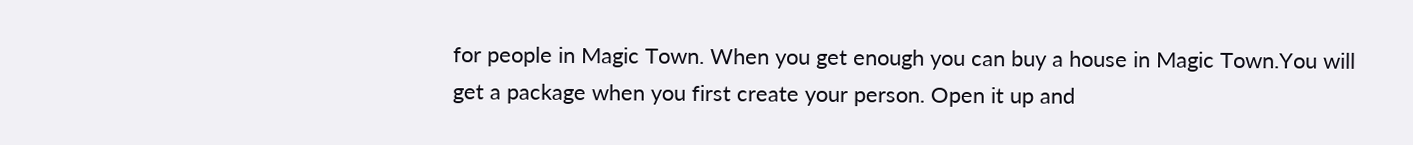for people in Magic Town. When you get enough you can buy a house in Magic Town.You will get a package when you first create your person. Open it up and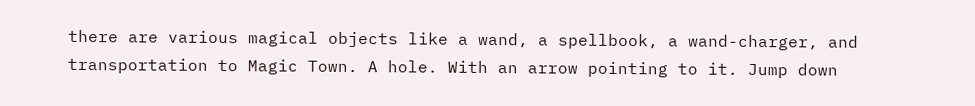there are various magical objects like a wand, a spellbook, a wand-charger, and transportation to Magic Town. A hole. With an arrow pointing to it. Jump down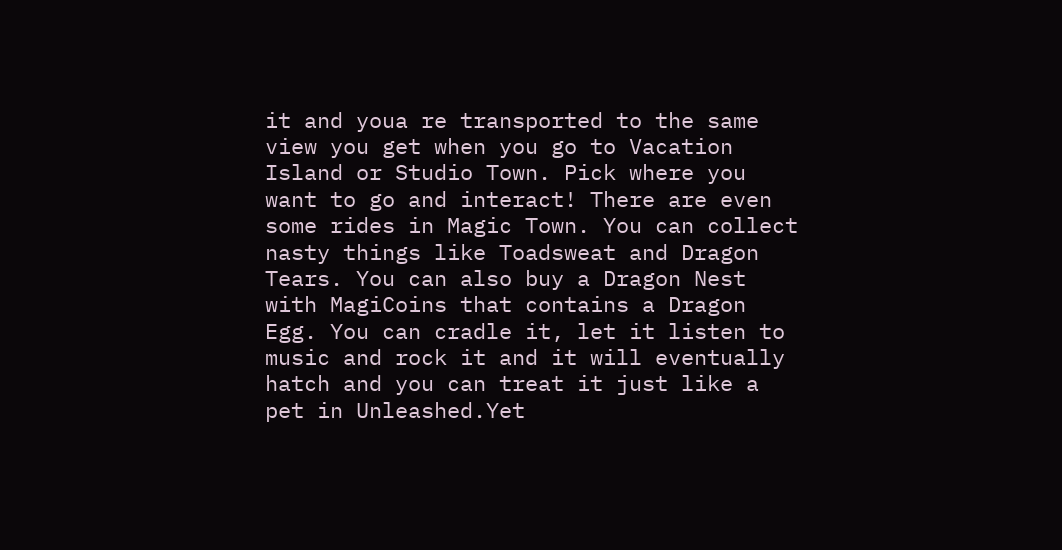it and youa re transported to the same view you get when you go to Vacation Island or Studio Town. Pick where you want to go and interact! There are even some rides in Magic Town. You can collect nasty things like Toadsweat and Dragon Tears. You can also buy a Dragon Nest with MagiCoins that contains a Dragon Egg. You can cradle it, let it listen to music and rock it and it will eventually hatch and you can treat it just like a pet in Unleashed.Yet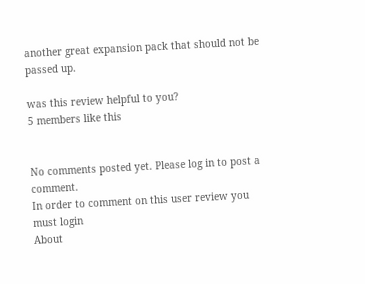another great expansion pack that should not be passed up.

was this review helpful to you?
5 members like this


No comments posted yet. Please log in to post a comment.
In order to comment on this user review you must login
About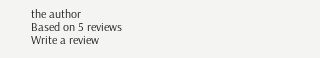the author
Based on 5 reviews
Write a review